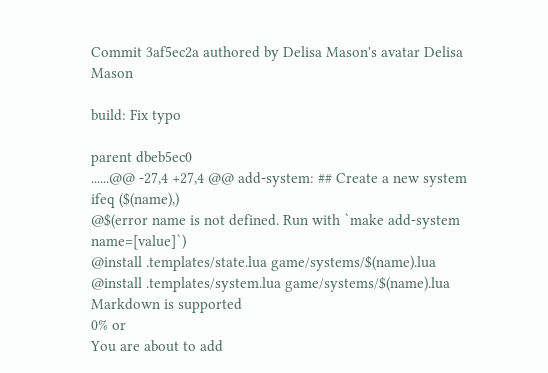Commit 3af5ec2a authored by Delisa Mason's avatar Delisa Mason

build: Fix typo

parent dbeb5ec0
......@@ -27,4 +27,4 @@ add-system: ## Create a new system
ifeq ($(name),)
@$(error name is not defined. Run with `make add-system name=[value]`)
@install .templates/state.lua game/systems/$(name).lua
@install .templates/system.lua game/systems/$(name).lua
Markdown is supported
0% or
You are about to add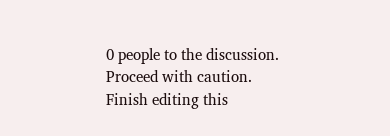0 people to the discussion. Proceed with caution.
Finish editing this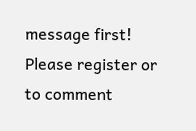message first!
Please register or to comment